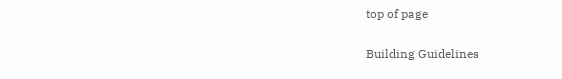top of page

Building Guidelines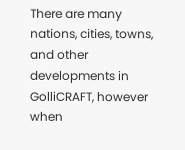There are many nations, cities, towns, and other developments in GolliCRAFT, however when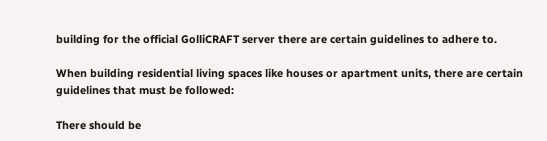building for the official GolliCRAFT server there are certain guidelines to adhere to.

When building residential living spaces like houses or apartment units, there are certain guidelines that must be followed:

There should be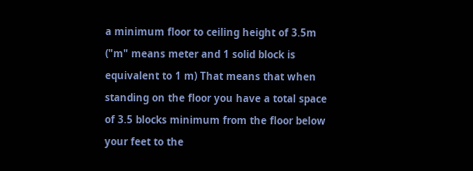a minimum floor to ceiling height of 3.5m ("m" means meter and 1 solid block is equivalent to 1 m) That means that when standing on the floor you have a total space of 3.5 blocks minimum from the floor below your feet to the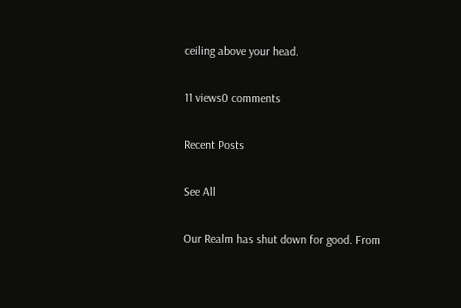ceiling above your head.

11 views0 comments

Recent Posts

See All

Our Realm has shut down for good. From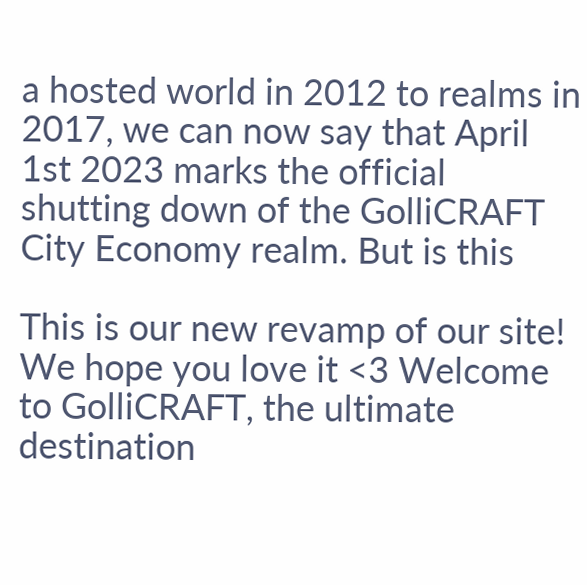a hosted world in 2012 to realms in 2017, we can now say that April 1st 2023 marks the official shutting down of the GolliCRAFT City Economy realm. But is this

This is our new revamp of our site! We hope you love it <3 Welcome to GolliCRAFT, the ultimate destination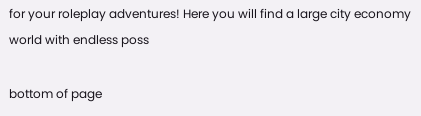for your roleplay adventures! Here you will find a large city economy world with endless poss

bottom of page